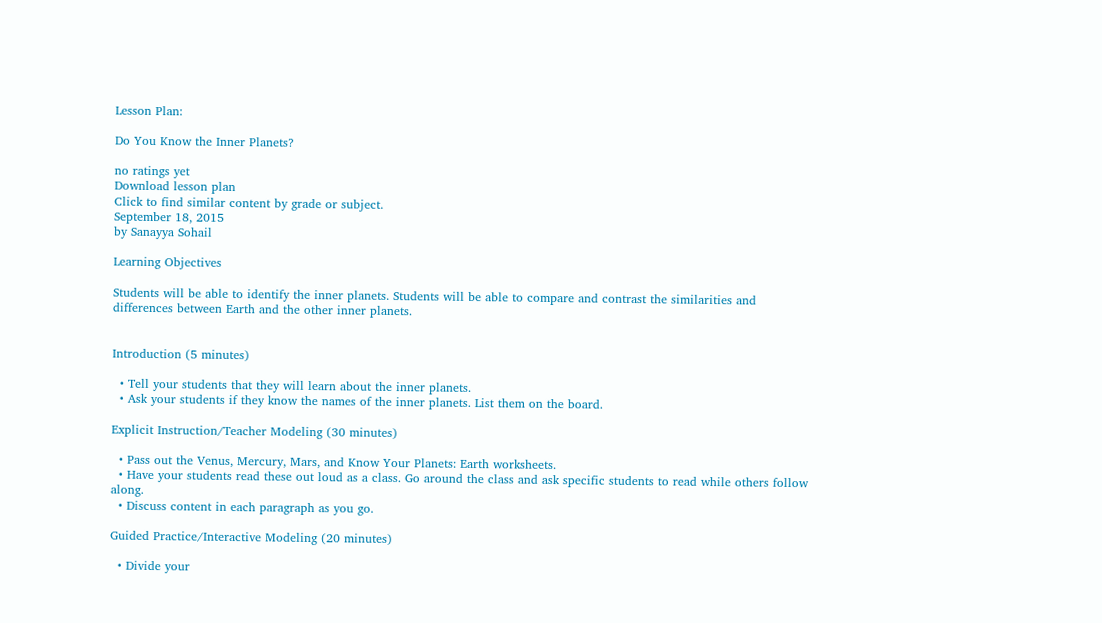Lesson Plan:

Do You Know the Inner Planets?

no ratings yet
Download lesson plan
Click to find similar content by grade or subject.
September 18, 2015
by Sanayya Sohail

Learning Objectives

Students will be able to identify the inner planets. Students will be able to compare and contrast the similarities and differences between Earth and the other inner planets.


Introduction (5 minutes)

  • Tell your students that they will learn about the inner planets.
  • Ask your students if they know the names of the inner planets. List them on the board.

Explicit Instruction/Teacher Modeling (30 minutes)

  • Pass out the Venus, Mercury, Mars, and Know Your Planets: Earth worksheets.
  • Have your students read these out loud as a class. Go around the class and ask specific students to read while others follow along.
  • Discuss content in each paragraph as you go.

Guided Practice/Interactive Modeling (20 minutes)

  • Divide your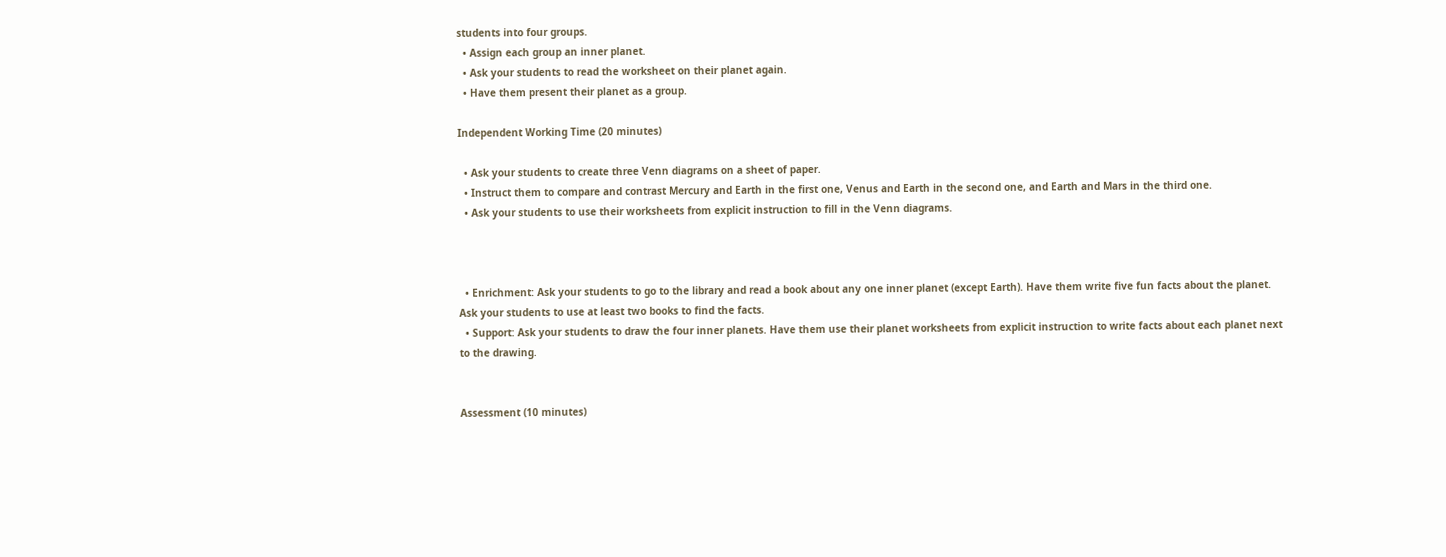students into four groups.
  • Assign each group an inner planet.
  • Ask your students to read the worksheet on their planet again.
  • Have them present their planet as a group.

Independent Working Time (20 minutes)

  • Ask your students to create three Venn diagrams on a sheet of paper.
  • Instruct them to compare and contrast Mercury and Earth in the first one, Venus and Earth in the second one, and Earth and Mars in the third one.
  • Ask your students to use their worksheets from explicit instruction to fill in the Venn diagrams.



  • Enrichment: Ask your students to go to the library and read a book about any one inner planet (except Earth). Have them write five fun facts about the planet. Ask your students to use at least two books to find the facts.
  • Support: Ask your students to draw the four inner planets. Have them use their planet worksheets from explicit instruction to write facts about each planet next to the drawing.


Assessment (10 minutes)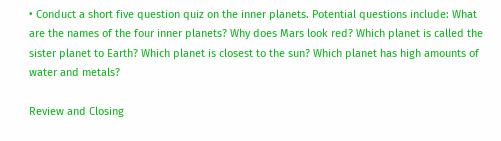• Conduct a short five question quiz on the inner planets. Potential questions include: What are the names of the four inner planets? Why does Mars look red? Which planet is called the sister planet to Earth? Which planet is closest to the sun? Which planet has high amounts of water and metals?

Review and Closing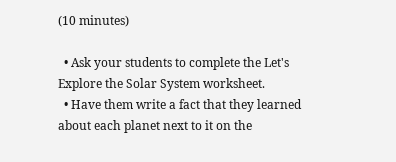(10 minutes)

  • Ask your students to complete the Let's Explore the Solar System worksheet.
  • Have them write a fact that they learned about each planet next to it on the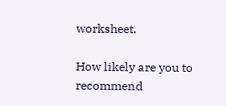worksheet.

How likely are you to recommend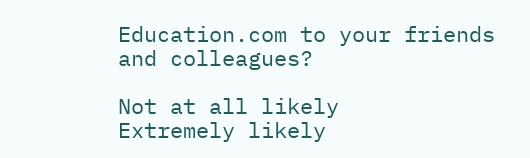Education.com to your friends and colleagues?

Not at all likely
Extremely likely